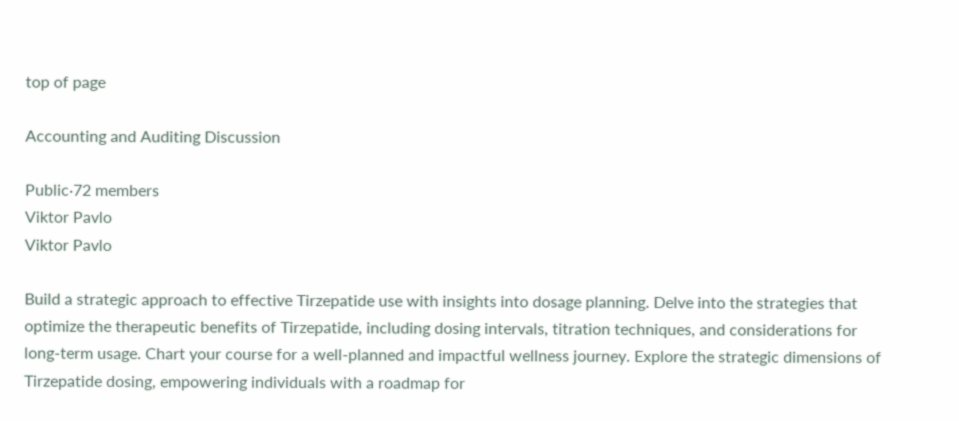top of page

Accounting and Auditing Discussion

Public·72 members
Viktor Pavlo
Viktor Pavlo

Build a strategic approach to effective Tirzepatide use with insights into dosage planning. Delve into the strategies that optimize the therapeutic benefits of Tirzepatide, including dosing intervals, titration techniques, and considerations for long-term usage. Chart your course for a well-planned and impactful wellness journey. Explore the strategic dimensions of Tirzepatide dosing, empowering individuals with a roadmap for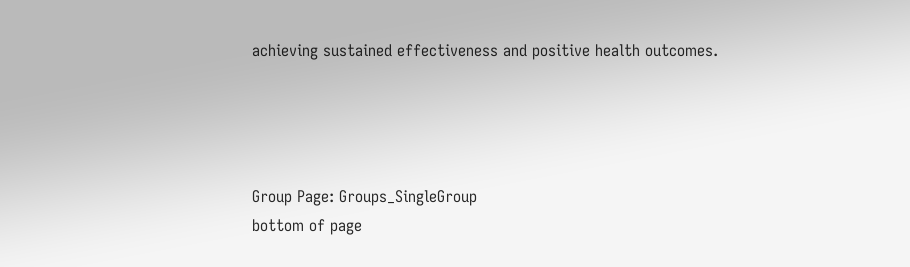achieving sustained effectiveness and positive health outcomes.




Group Page: Groups_SingleGroup
bottom of page